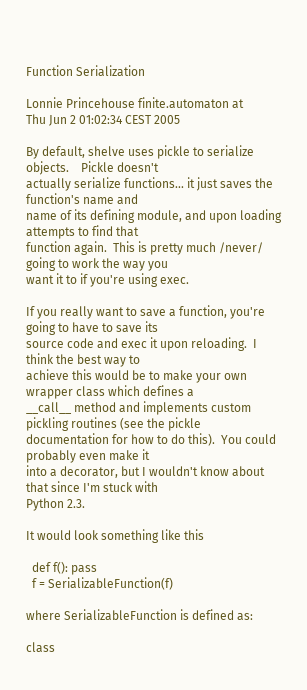Function Serialization

Lonnie Princehouse finite.automaton at
Thu Jun 2 01:02:34 CEST 2005

By default, shelve uses pickle to serialize objects.    Pickle doesn't
actually serialize functions... it just saves the function's name and
name of its defining module, and upon loading attempts to find that
function again.  This is pretty much /never/ going to work the way you
want it to if you're using exec.

If you really want to save a function, you're going to have to save its
source code and exec it upon reloading.  I think the best way to
achieve this would be to make your own wrapper class which defines a
__call__ method and implements custom pickling routines (see the pickle
documentation for how to do this).  You could probably even make it
into a decorator, but I wouldn't know about that since I'm stuck with
Python 2.3.

It would look something like this

  def f(): pass
  f = SerializableFunction(f)

where SerializableFunction is defined as:

class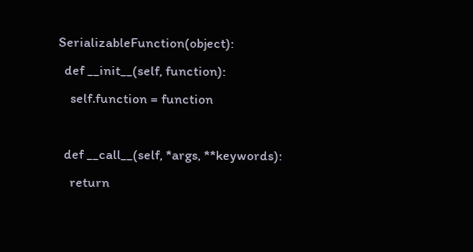SerializableFunction(object):
  def __init__(self, function):
    self.function = function

  def __call__(self, *args, **keywords):
    return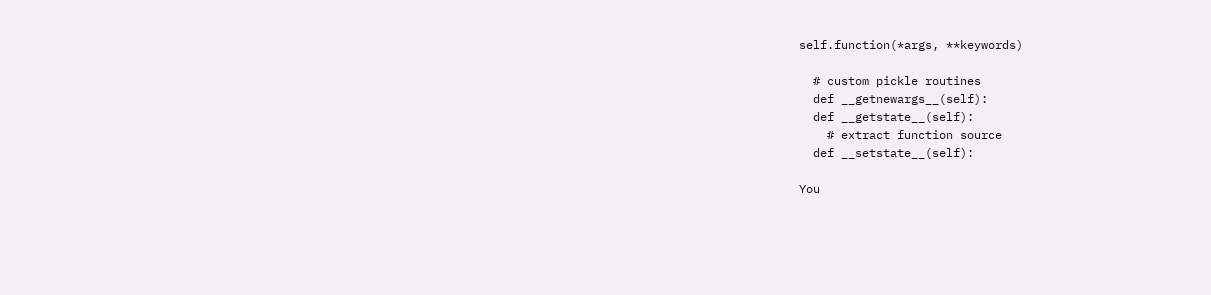self.function(*args, **keywords)

  # custom pickle routines
  def __getnewargs__(self):
  def __getstate__(self):
    # extract function source
  def __setstate__(self):

You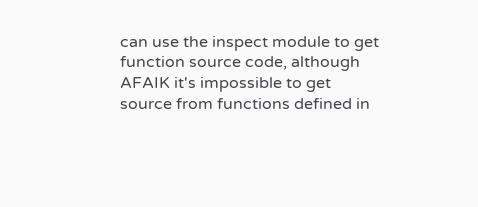can use the inspect module to get function source code, although
AFAIK it's impossible to get source from functions defined in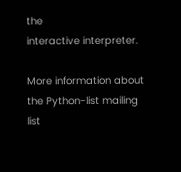the
interactive interpreter.

More information about the Python-list mailing list